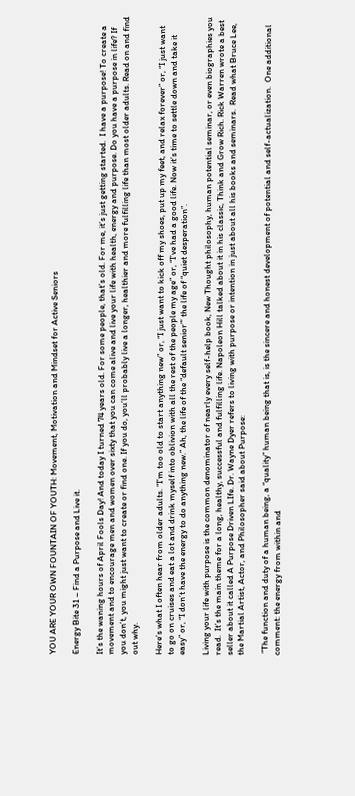YOU ARE YOUR OWN FOUNTAIN OF YOUTH: Movement, Motivation and Mindset for Active Seniors

Energy Bite 31 – Find a Purpose and Live it.

It’s the waning hours of April Fools Day! And today I turned 74 years old. For some people, that’s old. For me, it’s just getting started.  I have a purpose! To create a movement and to encourage men and women over sixty that you can come alive and live your life with health, energy and purpose. Do you have a purpose in life? If you don’t, you might just want to create or find one. If you do, you’ll probably live a longer, healthier and more fulfilling life than most older adults. Read on and find out why.

Here’s what I often hear from older adults. “I’m too old to start anything new” or, “I just want to kick off my shoes, put up my feet, and relax forever” or, “I just want to go on cruises and eat a lot and drink myself into oblivion with all the rest of the people my age” or, “I’ve had a good life. Now it’s time to settle down and take it easy” or, “I don’t have the energy to do anything new.” Ah, the life of the “default senior”’ the life of “quiet desperation”.

Living your life with purpose is the common denominator of nearly every self-help book, New Thought philosophy, human potential seminar, or even biographies you read.  It’s the main theme for a long, healthy, successful and fulfilling life. Napoleon Hill talked about it in his classic, Think and Grow Rich. Rick Warren wrote a best seller about it called A Purpose Driven LIfe. Dr. Wayne Dyer refers to living with purpose or intention in just about all his books and seminars.  Read what Bruce Lee, the Martial Artist, Actor, and Philosopher said about Purpose:

 ”The function and duty of a human being, a “quality” human being that is, is the sincere and honest development of potential and self-actualization.  One additional comment: the energy from within and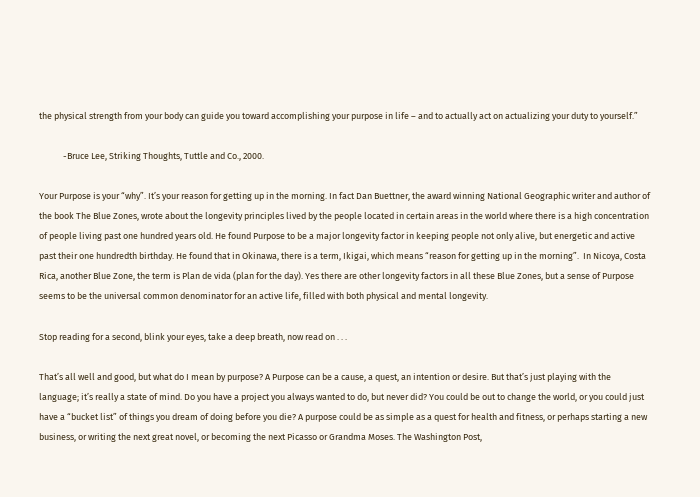the physical strength from your body can guide you toward accomplishing your purpose in life – and to actually act on actualizing your duty to yourself.”

            -Bruce Lee, Striking Thoughts, Tuttle and Co., 2000.

Your Purpose is your “why”. It’s your reason for getting up in the morning. In fact Dan Buettner, the award winning National Geographic writer and author of the book The Blue Zones, wrote about the longevity principles lived by the people located in certain areas in the world where there is a high concentration of people living past one hundred years old. He found Purpose to be a major longevity factor in keeping people not only alive, but energetic and active past their one hundredth birthday. He found that in Okinawa, there is a term, Ikigai, which means “reason for getting up in the morning”.  In Nicoya, Costa Rica, another Blue Zone, the term is Plan de vida (plan for the day). Yes there are other longevity factors in all these Blue Zones, but a sense of Purpose seems to be the universal common denominator for an active life, filled with both physical and mental longevity.

Stop reading for a second, blink your eyes, take a deep breath, now read on . . .

That’s all well and good, but what do I mean by purpose? A Purpose can be a cause, a quest, an intention or desire. But that’s just playing with the language; it’s really a state of mind. Do you have a project you always wanted to do, but never did? You could be out to change the world, or you could just have a “bucket list” of things you dream of doing before you die? A purpose could be as simple as a quest for health and fitness, or perhaps starting a new business, or writing the next great novel, or becoming the next Picasso or Grandma Moses. The Washington Post,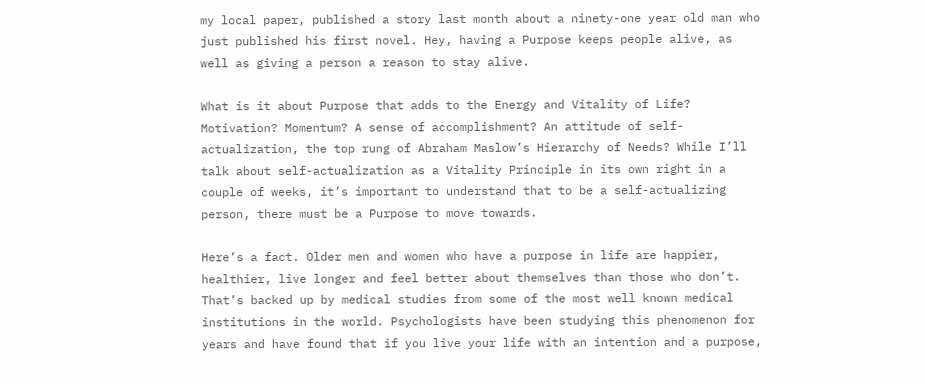my local paper, published a story last month about a ninety-one year old man who just published his first novel. Hey, having a Purpose keeps people alive, as well as giving a person a reason to stay alive.

What is it about Purpose that adds to the Energy and Vitality of Life? Motivation? Momentum? A sense of accomplishment? An attitude of self-actualization, the top rung of Abraham Maslow’s Hierarchy of Needs? While I’ll talk about self-actualization as a Vitality Principle in its own right in a couple of weeks, it’s important to understand that to be a self-actualizing person, there must be a Purpose to move towards.

Here’s a fact. Older men and women who have a purpose in life are happier, healthier, live longer and feel better about themselves than those who don’t. That’s backed up by medical studies from some of the most well known medical institutions in the world. Psychologists have been studying this phenomenon for years and have found that if you live your life with an intention and a purpose,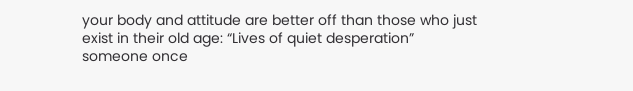your body and attitude are better off than those who just exist in their old age: “Lives of quiet desperation” someone once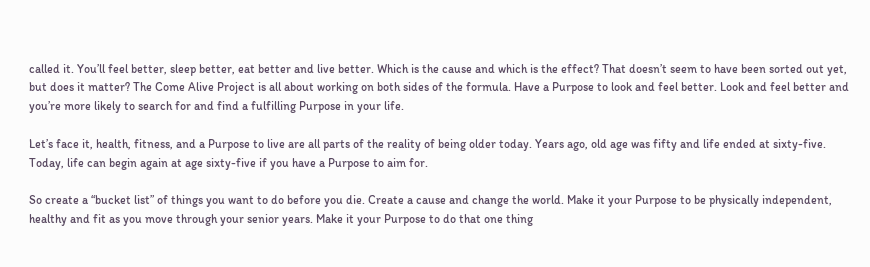called it. You’ll feel better, sleep better, eat better and live better. Which is the cause and which is the effect? That doesn’t seem to have been sorted out yet, but does it matter? The Come Alive Project is all about working on both sides of the formula. Have a Purpose to look and feel better. Look and feel better and you’re more likely to search for and find a fulfilling Purpose in your life.

Let’s face it, health, fitness, and a Purpose to live are all parts of the reality of being older today. Years ago, old age was fifty and life ended at sixty-five. Today, life can begin again at age sixty-five if you have a Purpose to aim for.

So create a “bucket list” of things you want to do before you die. Create a cause and change the world. Make it your Purpose to be physically independent, healthy and fit as you move through your senior years. Make it your Purpose to do that one thing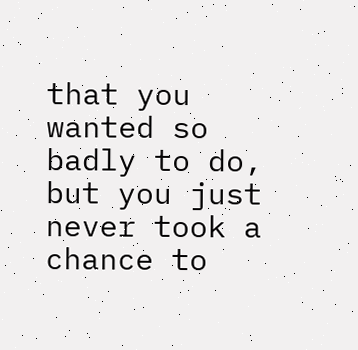that you wanted so badly to do, but you just never took a chance to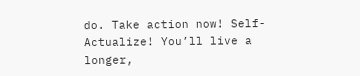do. Take action now! Self-Actualize! You’ll live a longer,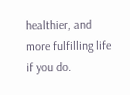healthier, and more fulfilling life if you do.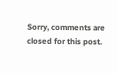Sorry, comments are closed for this post.